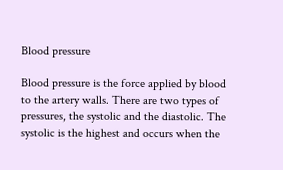Blood pressure

Blood pressure is the force applied by blood to the artery walls. There are two types of pressures, the systolic and the diastolic. The systolic is the highest and occurs when the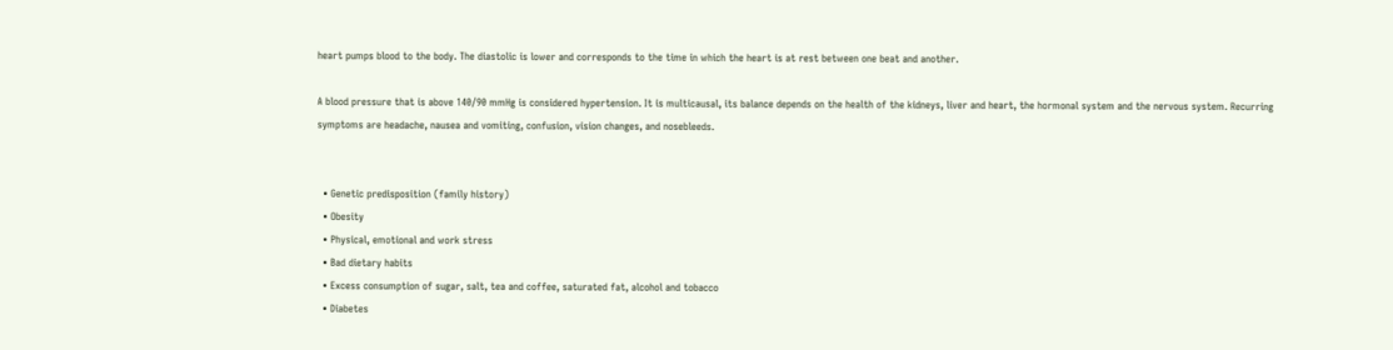heart pumps blood to the body. The diastolic is lower and corresponds to the time in which the heart is at rest between one beat and another.

A blood pressure that is above 140/90 mmHg is considered hypertension. It is multicausal, its balance depends on the health of the kidneys, liver and heart, the hormonal system and the nervous system. Recurring symptoms are headache, nausea and vomiting, confusion, vision changes, and nosebleeds.


  • Genetic predisposition (family history)
  • Obesity
  • Physical, emotional and work stress
  • Bad dietary habits
  • Excess consumption of sugar, salt, tea and coffee, saturated fat, alcohol and tobacco
  • Diabetes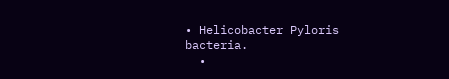• Helicobacter Pyloris bacteria.
  •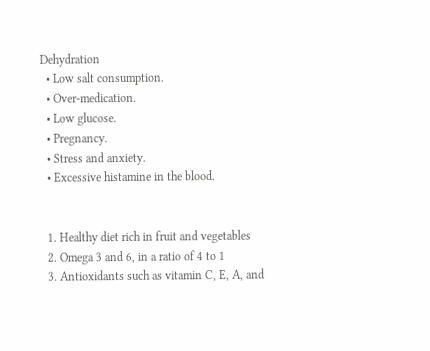Dehydration
  • Low salt consumption.
  • Over-medication.
  • Low glucose.
  • Pregnancy.
  • Stress and anxiety.
  • Excessive histamine in the blood.


  1. Healthy diet rich in fruit and vegetables
  2. Omega 3 and 6, in a ratio of 4 to 1
  3. Antioxidants such as vitamin C, E, A, and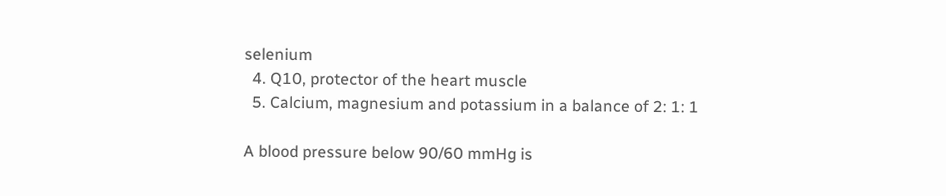selenium
  4. Q10, protector of the heart muscle
  5. Calcium, magnesium and potassium in a balance of 2: 1: 1

A blood pressure below 90/60 mmHg is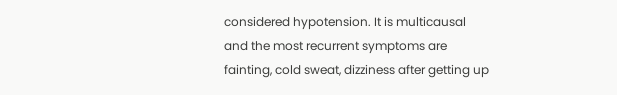considered hypotension. It is multicausal and the most recurrent symptoms are fainting, cold sweat, dizziness after getting up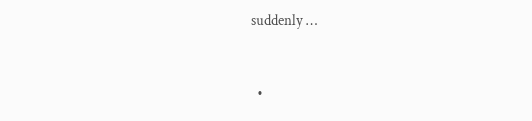suddenly …


  •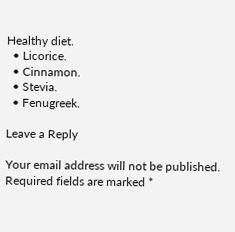Healthy diet.
  • Licorice.
  • Cinnamon.
  • Stevia.
  • Fenugreek.

Leave a Reply

Your email address will not be published. Required fields are marked *